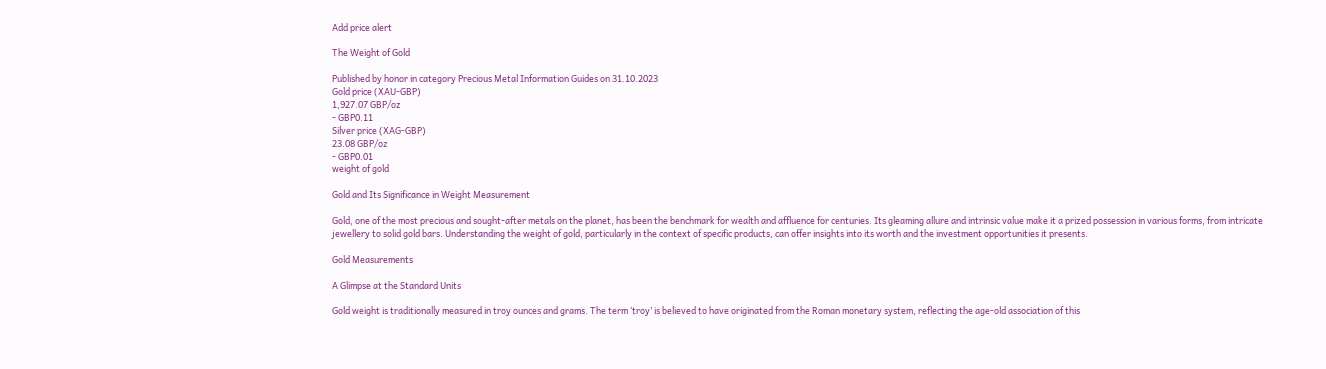Add price alert

The Weight of Gold

Published by honor in category Precious Metal Information Guides on 31.10.2023
Gold price (XAU-GBP)
1,927.07 GBP/oz
- GBP0.11
Silver price (XAG-GBP)
23.08 GBP/oz
- GBP0.01
weight of gold

Gold and Its Significance in Weight Measurement

Gold, one of the most precious and sought-after metals on the planet, has been the benchmark for wealth and affluence for centuries. Its gleaming allure and intrinsic value make it a prized possession in various forms, from intricate jewellery to solid gold bars. Understanding the weight of gold, particularly in the context of specific products, can offer insights into its worth and the investment opportunities it presents.

Gold Measurements

A Glimpse at the Standard Units

Gold weight is traditionally measured in troy ounces and grams. The term ‘troy’ is believed to have originated from the Roman monetary system, reflecting the age-old association of this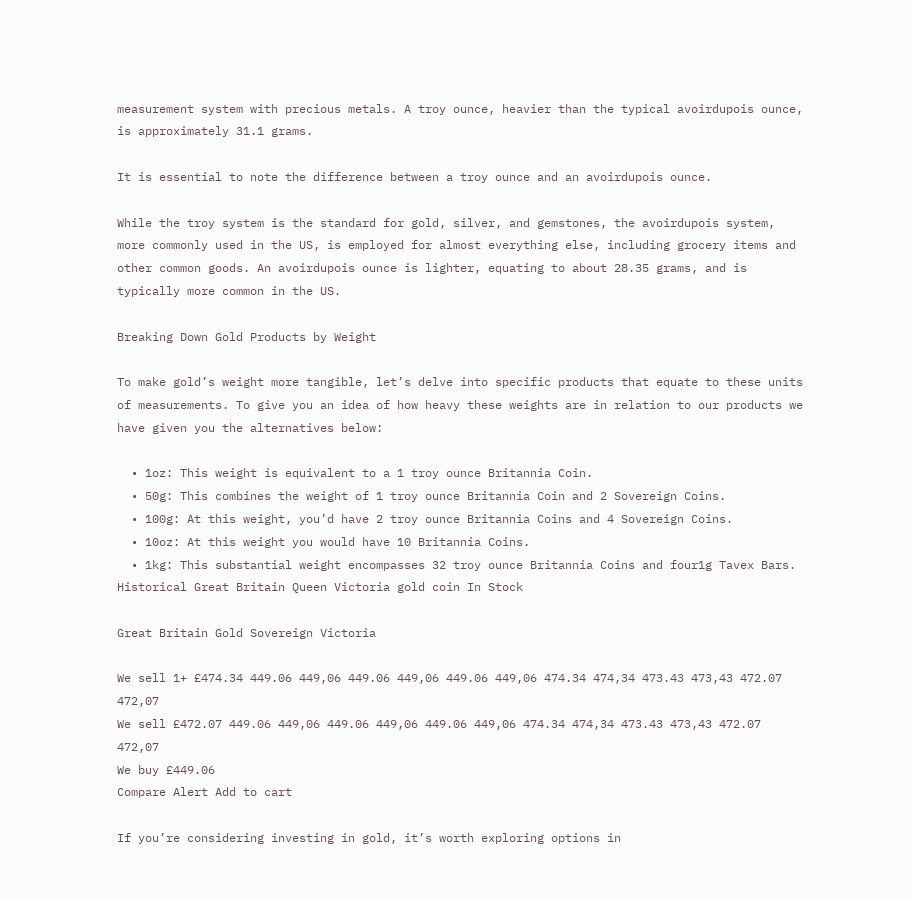measurement system with precious metals. A troy ounce, heavier than the typical avoirdupois ounce, is approximately 31.1 grams.

It is essential to note the difference between a troy ounce and an avoirdupois ounce.

While the troy system is the standard for gold, silver, and gemstones, the avoirdupois system, more commonly used in the US, is employed for almost everything else, including grocery items and other common goods. An avoirdupois ounce is lighter, equating to about 28.35 grams, and is typically more common in the US.

Breaking Down Gold Products by Weight

To make gold’s weight more tangible, let’s delve into specific products that equate to these units of measurements. To give you an idea of how heavy these weights are in relation to our products we have given you the alternatives below:

  • 1oz: This weight is equivalent to a 1 troy ounce Britannia Coin.
  • 50g: This combines the weight of 1 troy ounce Britannia Coin and 2 Sovereign Coins.
  • 100g: At this weight, you’d have 2 troy ounce Britannia Coins and 4 Sovereign Coins.
  • 10oz: At this weight you would have 10 Britannia Coins.
  • 1kg: This substantial weight encompasses 32 troy ounce Britannia Coins and four1g Tavex Bars.
Historical Great Britain Queen Victoria gold coin In Stock

Great Britain Gold Sovereign Victoria

We sell 1+ £474.34 449.06 449,06 449.06 449,06 449.06 449,06 474.34 474,34 473.43 473,43 472.07 472,07
We sell £472.07 449.06 449,06 449.06 449,06 449.06 449,06 474.34 474,34 473.43 473,43 472.07 472,07
We buy £449.06
Compare Alert Add to cart

If you’re considering investing in gold, it’s worth exploring options in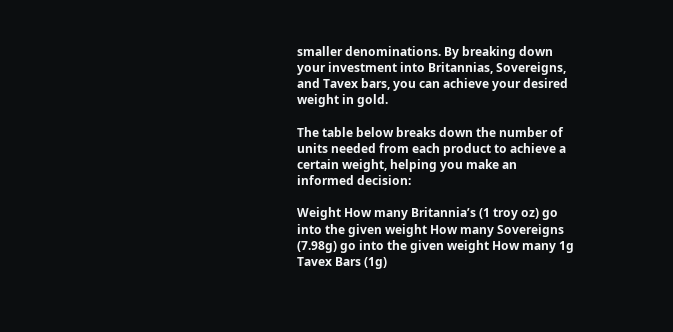smaller denominations. By breaking down your investment into Britannias, Sovereigns, and Tavex bars, you can achieve your desired weight in gold.

The table below breaks down the number of units needed from each product to achieve a certain weight, helping you make an informed decision:

Weight How many Britannia’s (1 troy oz) go into the given weight How many Sovereigns (7.98g) go into the given weight How many 1g Tavex Bars (1g)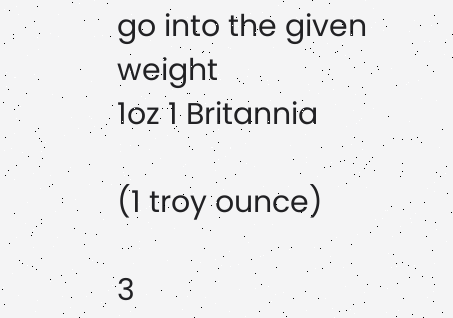go into the given weight
1oz 1 Britannia

(1 troy ounce)

3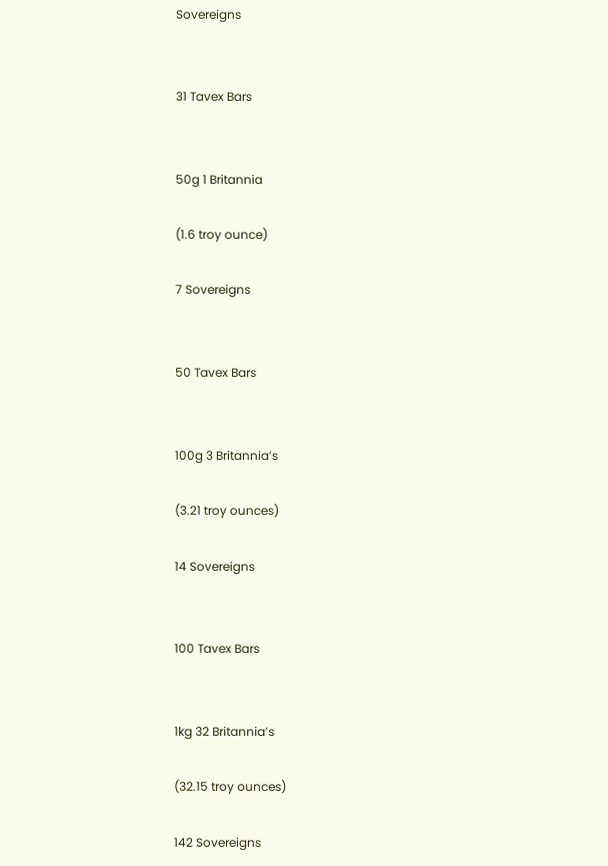Sovereigns


31 Tavex Bars


50g 1 Britannia

(1.6 troy ounce)

7 Sovereigns


50 Tavex Bars


100g 3 Britannia’s

(3.21 troy ounces)

14 Sovereigns


100 Tavex Bars


1kg 32 Britannia’s

(32.15 troy ounces)

142 Sovereigns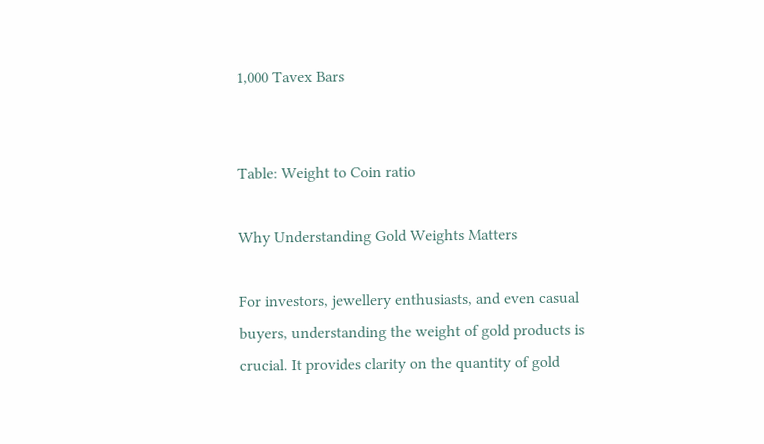1,000 Tavex Bars


Table: Weight to Coin ratio

Why Understanding Gold Weights Matters

For investors, jewellery enthusiasts, and even casual buyers, understanding the weight of gold products is crucial. It provides clarity on the quantity of gold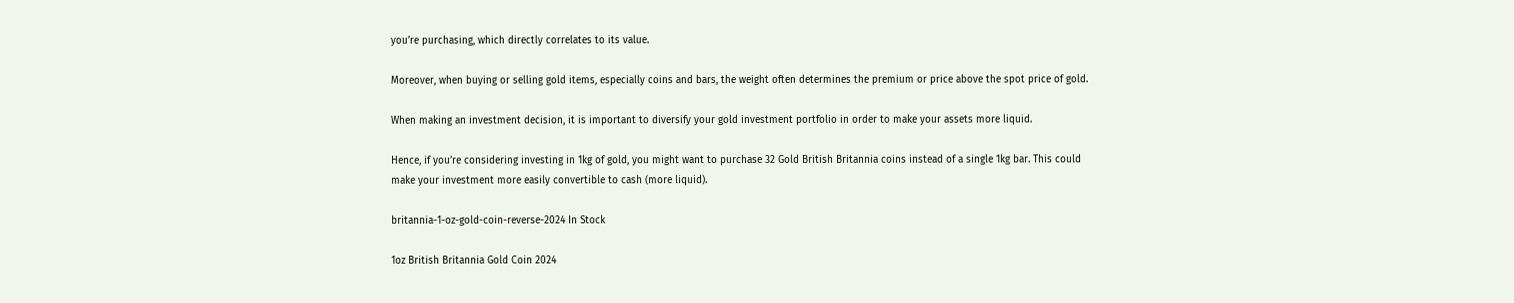you’re purchasing, which directly correlates to its value.

Moreover, when buying or selling gold items, especially coins and bars, the weight often determines the premium or price above the spot price of gold.

When making an investment decision, it is important to diversify your gold investment portfolio in order to make your assets more liquid.

Hence, if you’re considering investing in 1kg of gold, you might want to purchase 32 Gold British Britannia coins instead of a single 1kg bar. This could make your investment more easily convertible to cash (more liquid).

britannia-1-oz-gold-coin-reverse-2024 In Stock

1oz British Britannia Gold Coin 2024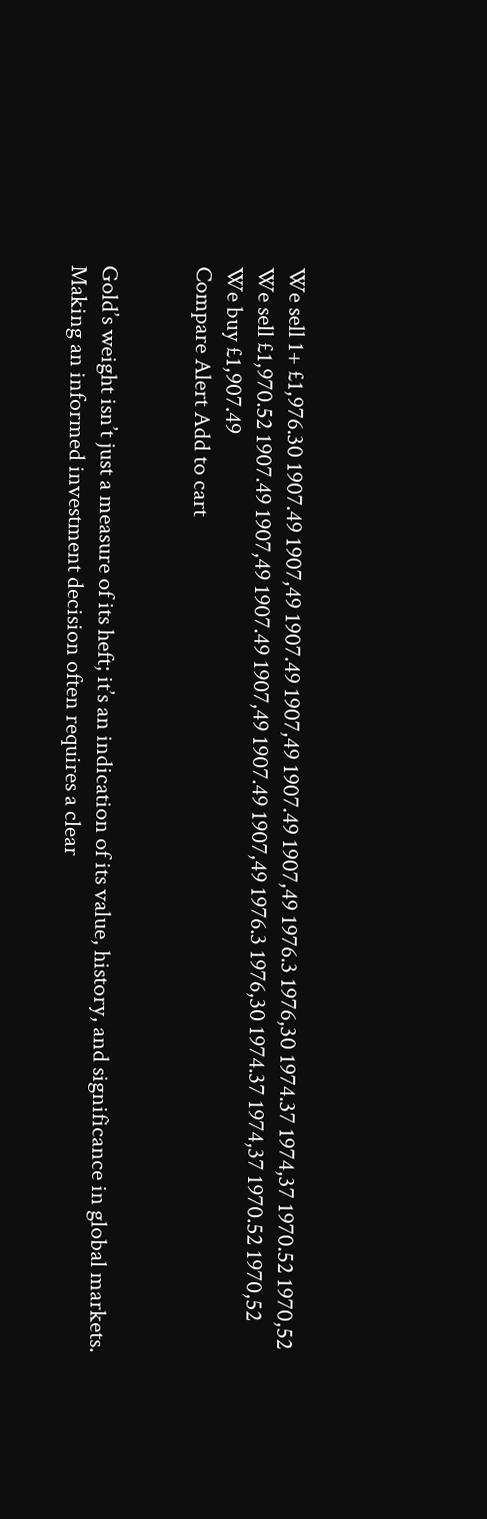We sell 1+ £1,976.30 1907.49 1907,49 1907.49 1907,49 1907.49 1907,49 1976.3 1976,30 1974.37 1974,37 1970.52 1970,52
We sell £1,970.52 1907.49 1907,49 1907.49 1907,49 1907.49 1907,49 1976.3 1976,30 1974.37 1974,37 1970.52 1970,52
We buy £1,907.49
Compare Alert Add to cart


Gold’s weight isn’t just a measure of its heft; it’s an indication of its value, history, and significance in global markets. Making an informed investment decision often requires a clear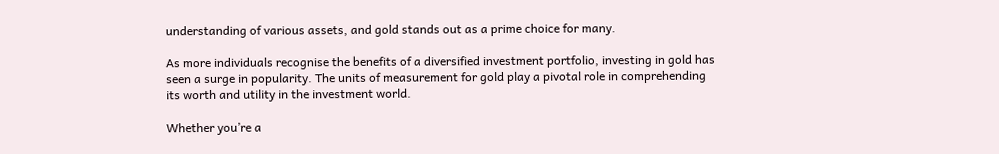understanding of various assets, and gold stands out as a prime choice for many.

As more individuals recognise the benefits of a diversified investment portfolio, investing in gold has seen a surge in popularity. The units of measurement for gold play a pivotal role in comprehending its worth and utility in the investment world.

Whether you’re a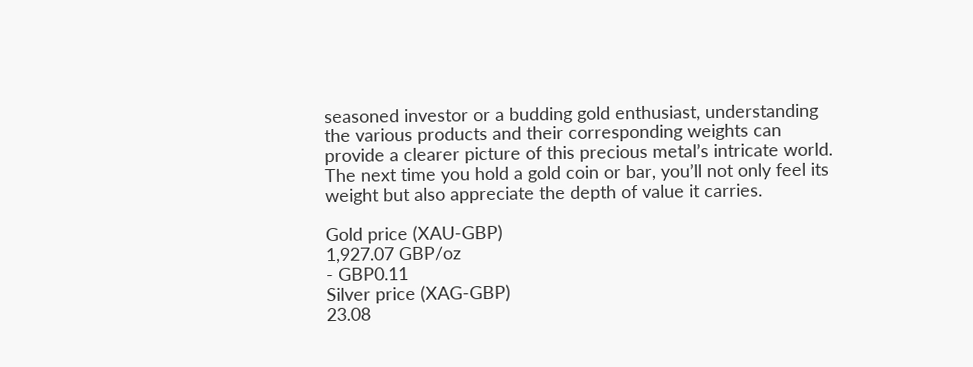seasoned investor or a budding gold enthusiast, understanding the various products and their corresponding weights can provide a clearer picture of this precious metal’s intricate world. The next time you hold a gold coin or bar, you’ll not only feel its weight but also appreciate the depth of value it carries.

Gold price (XAU-GBP)
1,927.07 GBP/oz
- GBP0.11
Silver price (XAG-GBP)
23.08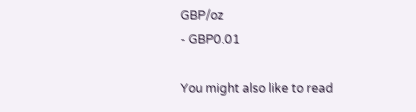GBP/oz
- GBP0.01

You might also like to read